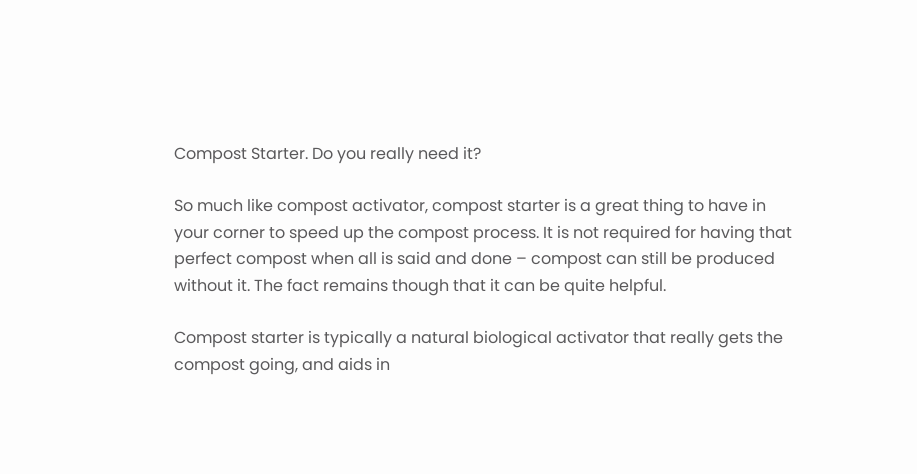Compost Starter. Do you really need it?

So much like compost activator, compost starter is a great thing to have in your corner to speed up the compost process. It is not required for having that perfect compost when all is said and done – compost can still be produced without it. The fact remains though that it can be quite helpful.

Compost starter is typically a natural biological activator that really gets the compost going, and aids in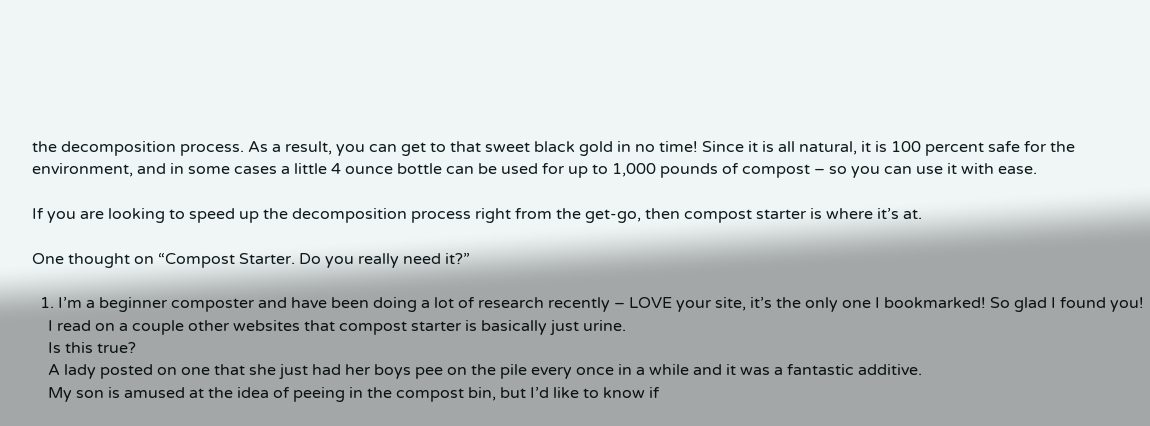the decomposition process. As a result, you can get to that sweet black gold in no time! Since it is all natural, it is 100 percent safe for the environment, and in some cases a little 4 ounce bottle can be used for up to 1,000 pounds of compost – so you can use it with ease.

If you are looking to speed up the decomposition process right from the get-go, then compost starter is where it’s at.

One thought on “Compost Starter. Do you really need it?”

  1. I’m a beginner composter and have been doing a lot of research recently – LOVE your site, it’s the only one I bookmarked! So glad I found you!
    I read on a couple other websites that compost starter is basically just urine.
    Is this true?
    A lady posted on one that she just had her boys pee on the pile every once in a while and it was a fantastic additive.
    My son is amused at the idea of peeing in the compost bin, but I’d like to know if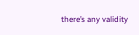there’s any validity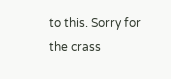to this. Sorry for the crass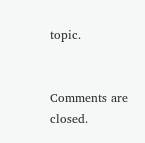topic.


Comments are closed.